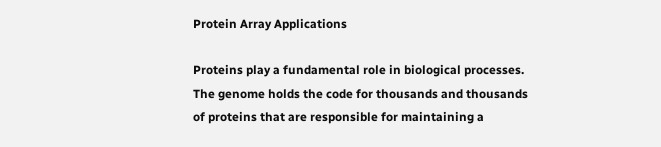Protein Array Applications

Proteins play a fundamental role in biological processes. The genome holds the code for thousands and thousands of proteins that are responsible for maintaining a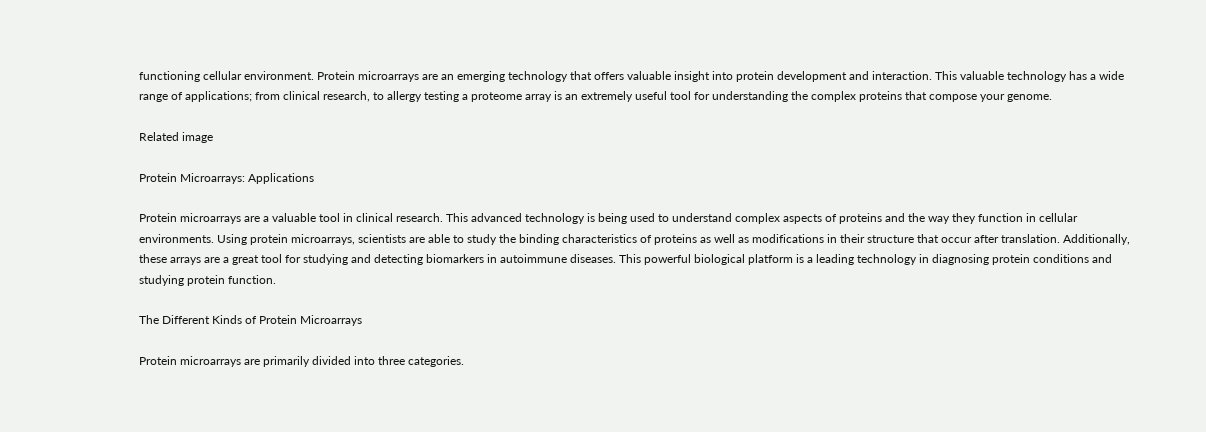functioning cellular environment. Protein microarrays are an emerging technology that offers valuable insight into protein development and interaction. This valuable technology has a wide range of applications; from clinical research, to allergy testing a proteome array is an extremely useful tool for understanding the complex proteins that compose your genome.

Related image

Protein Microarrays: Applications

Protein microarrays are a valuable tool in clinical research. This advanced technology is being used to understand complex aspects of proteins and the way they function in cellular environments. Using protein microarrays, scientists are able to study the binding characteristics of proteins as well as modifications in their structure that occur after translation. Additionally, these arrays are a great tool for studying and detecting biomarkers in autoimmune diseases. This powerful biological platform is a leading technology in diagnosing protein conditions and studying protein function.

The Different Kinds of Protein Microarrays

Protein microarrays are primarily divided into three categories.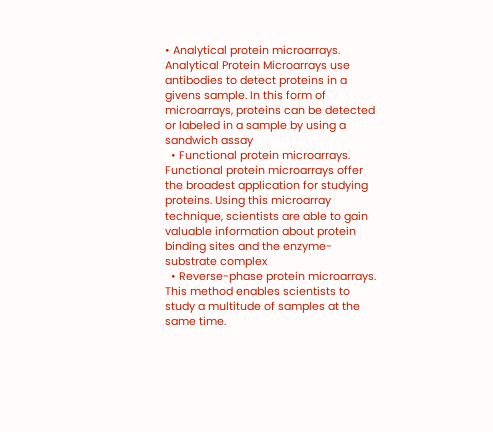• Analytical protein microarrays. Analytical Protein Microarrays use antibodies to detect proteins in a givens sample. In this form of microarrays, proteins can be detected or labeled in a sample by using a sandwich assay
  • Functional protein microarrays. Functional protein microarrays offer the broadest application for studying proteins. Using this microarray technique, scientists are able to gain valuable information about protein binding sites and the enzyme-substrate complex
  • Reverse-phase protein microarrays. This method enables scientists to study a multitude of samples at the same time.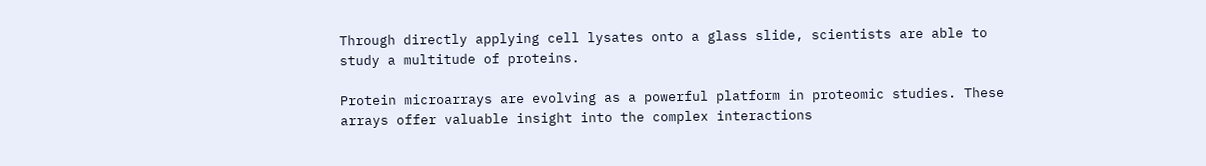Through directly applying cell lysates onto a glass slide, scientists are able to study a multitude of proteins.

Protein microarrays are evolving as a powerful platform in proteomic studies. These arrays offer valuable insight into the complex interactions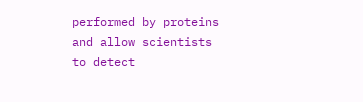performed by proteins and allow scientists to detect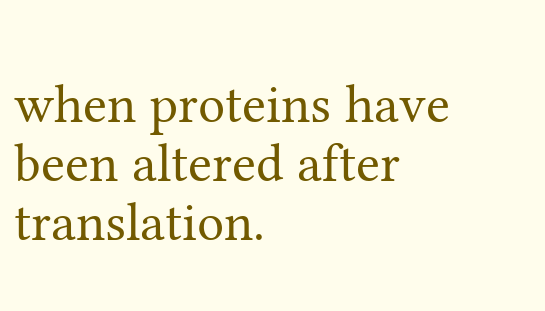when proteins have been altered after translation.